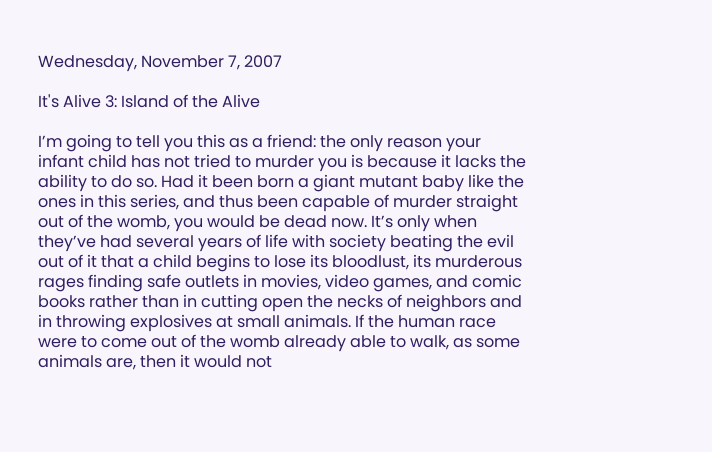Wednesday, November 7, 2007

It's Alive 3: Island of the Alive

I’m going to tell you this as a friend: the only reason your infant child has not tried to murder you is because it lacks the ability to do so. Had it been born a giant mutant baby like the ones in this series, and thus been capable of murder straight out of the womb, you would be dead now. It’s only when they’ve had several years of life with society beating the evil out of it that a child begins to lose its bloodlust, its murderous rages finding safe outlets in movies, video games, and comic books rather than in cutting open the necks of neighbors and in throwing explosives at small animals. If the human race were to come out of the womb already able to walk, as some animals are, then it would not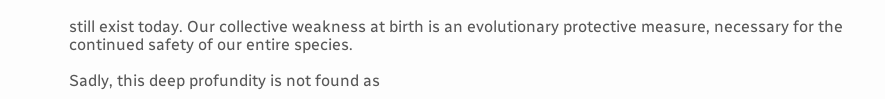still exist today. Our collective weakness at birth is an evolutionary protective measure, necessary for the continued safety of our entire species.

Sadly, this deep profundity is not found as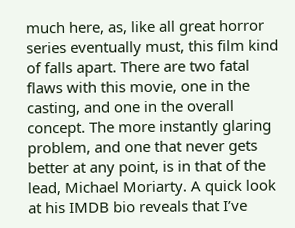much here, as, like all great horror series eventually must, this film kind of falls apart. There are two fatal flaws with this movie, one in the casting, and one in the overall concept. The more instantly glaring problem, and one that never gets better at any point, is in that of the lead, Michael Moriarty. A quick look at his IMDB bio reveals that I’ve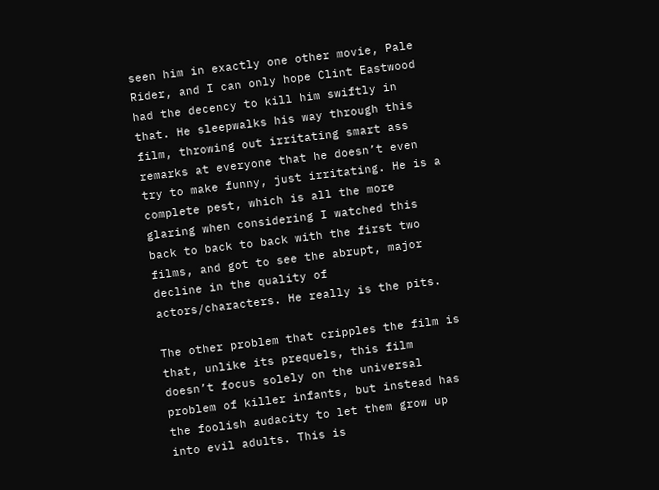seen him in exactly one other movie, Pale Rider, and I can only hope Clint Eastwood had the decency to kill him swiftly in that. He sleepwalks his way through this film, throwing out irritating smart ass remarks at everyone that he doesn’t even try to make funny, just irritating. He is a complete pest, which is all the more glaring when considering I watched this back to back to back with the first two films, and got to see the abrupt, major decline in the quality of actors/characters. He really is the pits.

The other problem that cripples the film is that, unlike its prequels, this film doesn’t focus solely on the universal problem of killer infants, but instead has the foolish audacity to let them grow up into evil adults. This is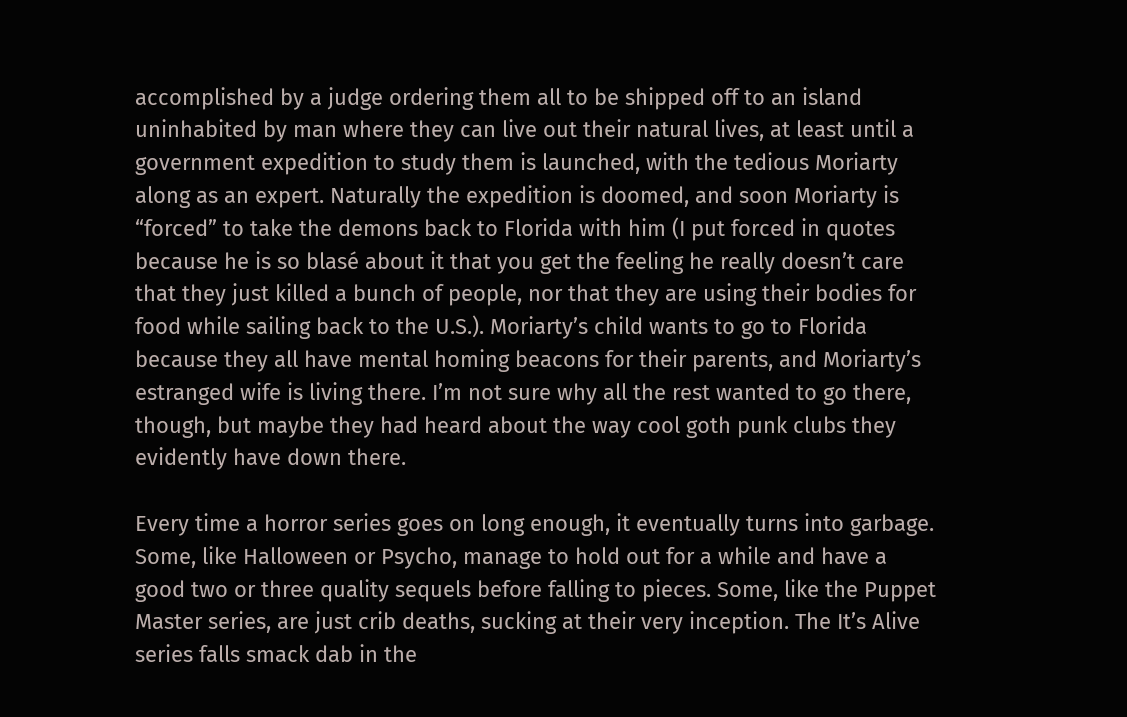accomplished by a judge ordering them all to be shipped off to an island uninhabited by man where they can live out their natural lives, at least until a government expedition to study them is launched, with the tedious Moriarty along as an expert. Naturally the expedition is doomed, and soon Moriarty is “forced” to take the demons back to Florida with him (I put forced in quotes because he is so blasé about it that you get the feeling he really doesn’t care that they just killed a bunch of people, nor that they are using their bodies for food while sailing back to the U.S.). Moriarty’s child wants to go to Florida because they all have mental homing beacons for their parents, and Moriarty’s estranged wife is living there. I’m not sure why all the rest wanted to go there, though, but maybe they had heard about the way cool goth punk clubs they evidently have down there.

Every time a horror series goes on long enough, it eventually turns into garbage. Some, like Halloween or Psycho, manage to hold out for a while and have a good two or three quality sequels before falling to pieces. Some, like the Puppet Master series, are just crib deaths, sucking at their very inception. The It’s Alive series falls smack dab in the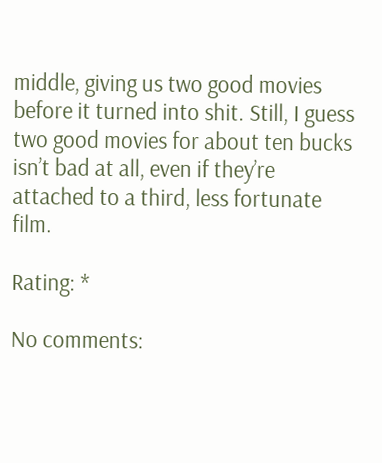middle, giving us two good movies before it turned into shit. Still, I guess two good movies for about ten bucks isn’t bad at all, even if they’re attached to a third, less fortunate film.

Rating: *

No comments: